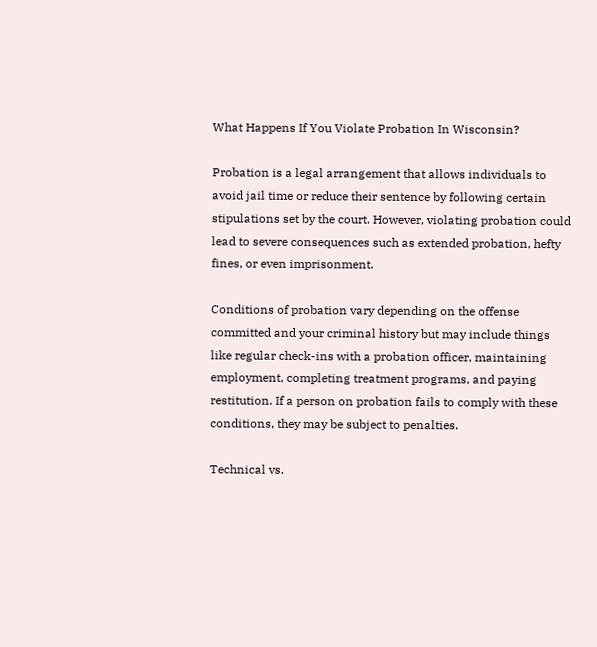What Happens If You Violate Probation In Wisconsin?

Probation is a legal arrangement that allows individuals to avoid jail time or reduce their sentence by following certain stipulations set by the court. However, violating probation could lead to severe consequences such as extended probation, hefty fines, or even imprisonment.

Conditions of probation vary depending on the offense committed and your criminal history but may include things like regular check-ins with a probation officer, maintaining employment, completing treatment programs, and paying restitution. If a person on probation fails to comply with these conditions, they may be subject to penalties.

Technical vs.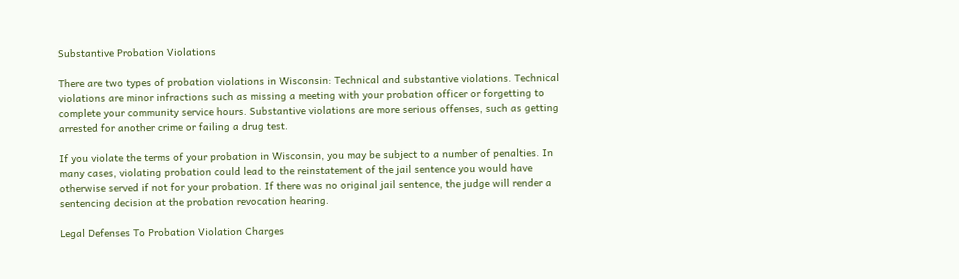Substantive Probation Violations

There are two types of probation violations in Wisconsin: Technical and substantive violations. Technical violations are minor infractions such as missing a meeting with your probation officer or forgetting to complete your community service hours. Substantive violations are more serious offenses, such as getting arrested for another crime or failing a drug test.

If you violate the terms of your probation in Wisconsin, you may be subject to a number of penalties. In many cases, violating probation could lead to the reinstatement of the jail sentence you would have otherwise served if not for your probation. If there was no original jail sentence, the judge will render a sentencing decision at the probation revocation hearing.

Legal Defenses To Probation Violation Charges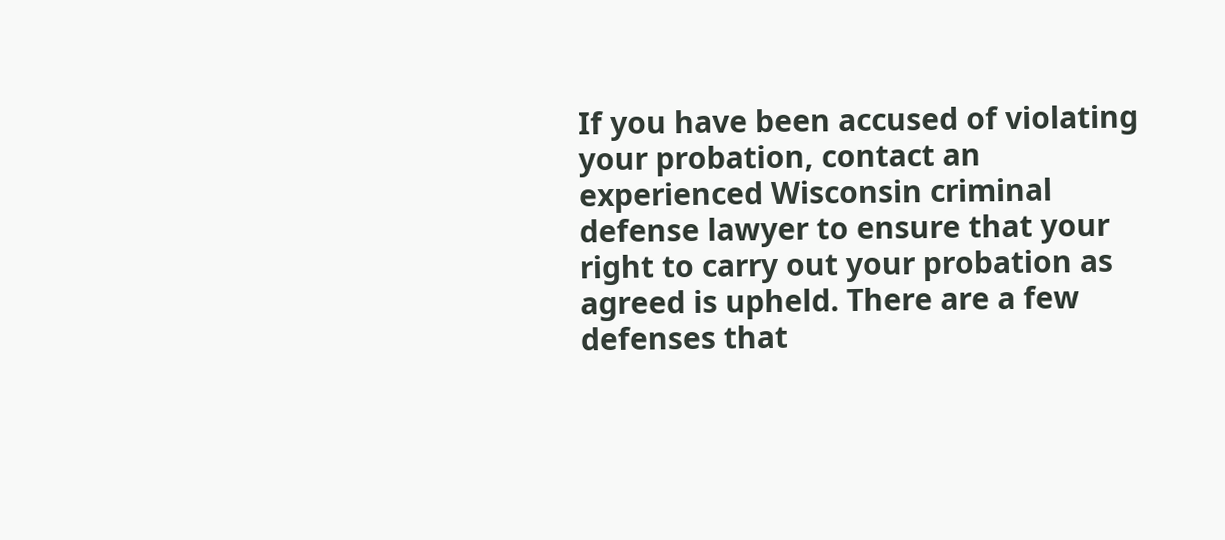If you have been accused of violating your probation, contact an experienced Wisconsin criminal defense lawyer to ensure that your right to carry out your probation as agreed is upheld. There are a few defenses that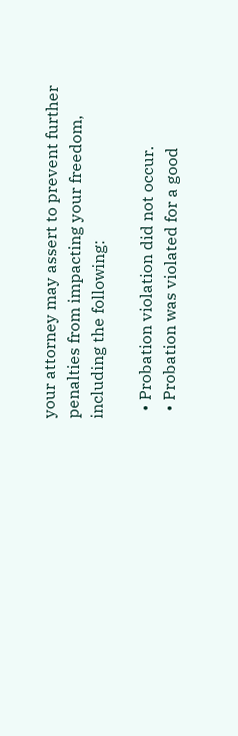your attorney may assert to prevent further penalties from impacting your freedom, including the following:

  • Probation violation did not occur.
  • Probation was violated for a good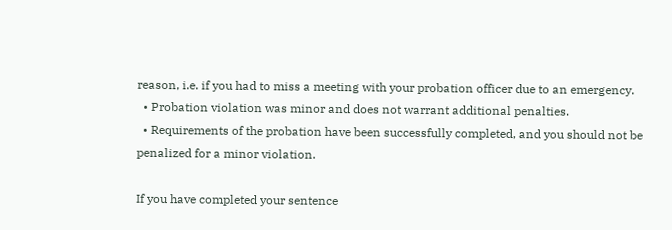reason, i.e. if you had to miss a meeting with your probation officer due to an emergency.
  • Probation violation was minor and does not warrant additional penalties.
  • Requirements of the probation have been successfully completed, and you should not be penalized for a minor violation.

If you have completed your sentence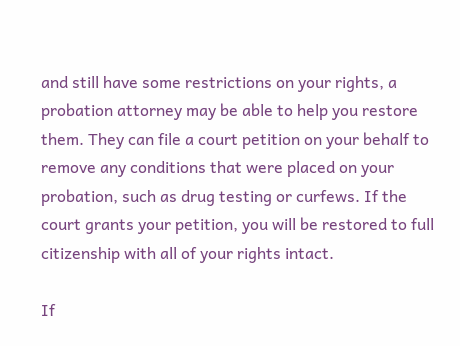and still have some restrictions on your rights, a probation attorney may be able to help you restore them. They can file a court petition on your behalf to remove any conditions that were placed on your probation, such as drug testing or curfews. If the court grants your petition, you will be restored to full citizenship with all of your rights intact.

If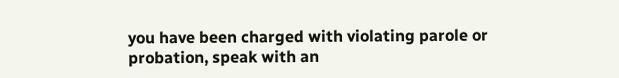you have been charged with violating parole or probation, speak with an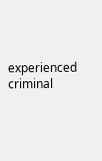experienced criminal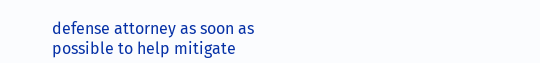defense attorney as soon as possible to help mitigate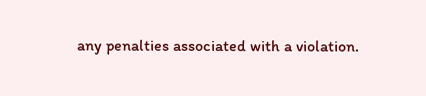any penalties associated with a violation.